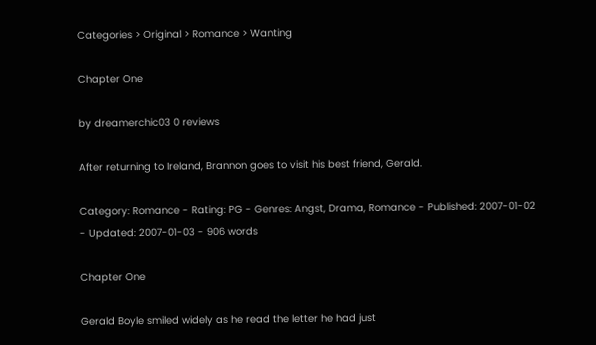Categories > Original > Romance > Wanting

Chapter One

by dreamerchic03 0 reviews

After returning to Ireland, Brannon goes to visit his best friend, Gerald.

Category: Romance - Rating: PG - Genres: Angst, Drama, Romance - Published: 2007-01-02 - Updated: 2007-01-03 - 906 words

Chapter One

Gerald Boyle smiled widely as he read the letter he had just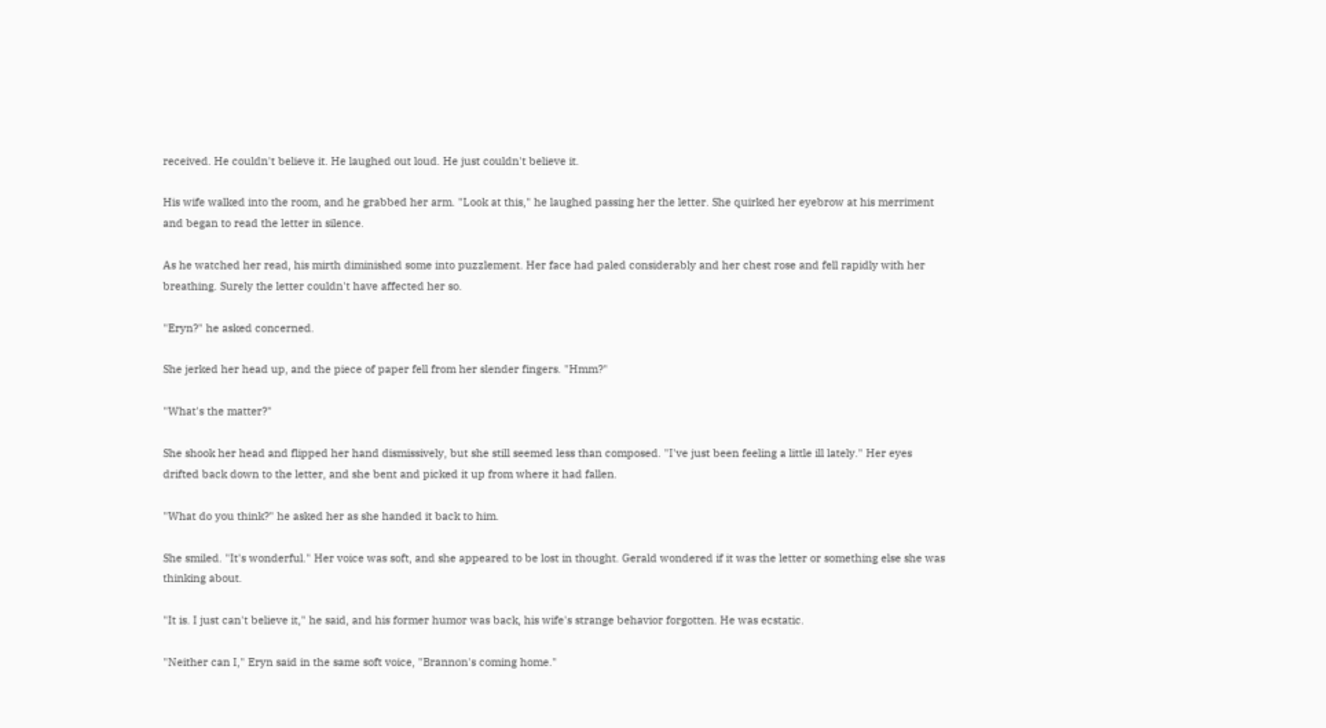received. He couldn't believe it. He laughed out loud. He just couldn't believe it.

His wife walked into the room, and he grabbed her arm. "Look at this," he laughed passing her the letter. She quirked her eyebrow at his merriment and began to read the letter in silence.

As he watched her read, his mirth diminished some into puzzlement. Her face had paled considerably and her chest rose and fell rapidly with her breathing. Surely the letter couldn't have affected her so.

"Eryn?" he asked concerned.

She jerked her head up, and the piece of paper fell from her slender fingers. "Hmm?"

"What's the matter?"

She shook her head and flipped her hand dismissively, but she still seemed less than composed. "I've just been feeling a little ill lately." Her eyes drifted back down to the letter, and she bent and picked it up from where it had fallen.

"What do you think?" he asked her as she handed it back to him.

She smiled. "It's wonderful." Her voice was soft, and she appeared to be lost in thought. Gerald wondered if it was the letter or something else she was thinking about.

"It is. I just can't believe it," he said, and his former humor was back, his wife's strange behavior forgotten. He was ecstatic.

"Neither can I," Eryn said in the same soft voice, "Brannon's coming home."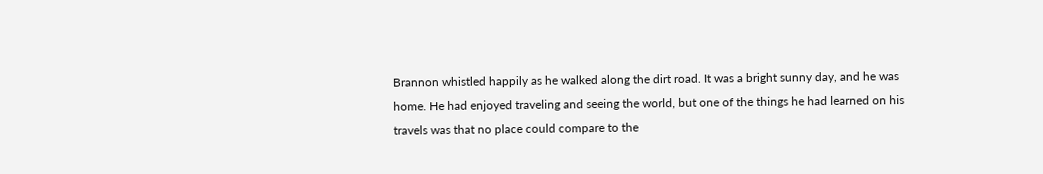Brannon whistled happily as he walked along the dirt road. It was a bright sunny day, and he was home. He had enjoyed traveling and seeing the world, but one of the things he had learned on his travels was that no place could compare to the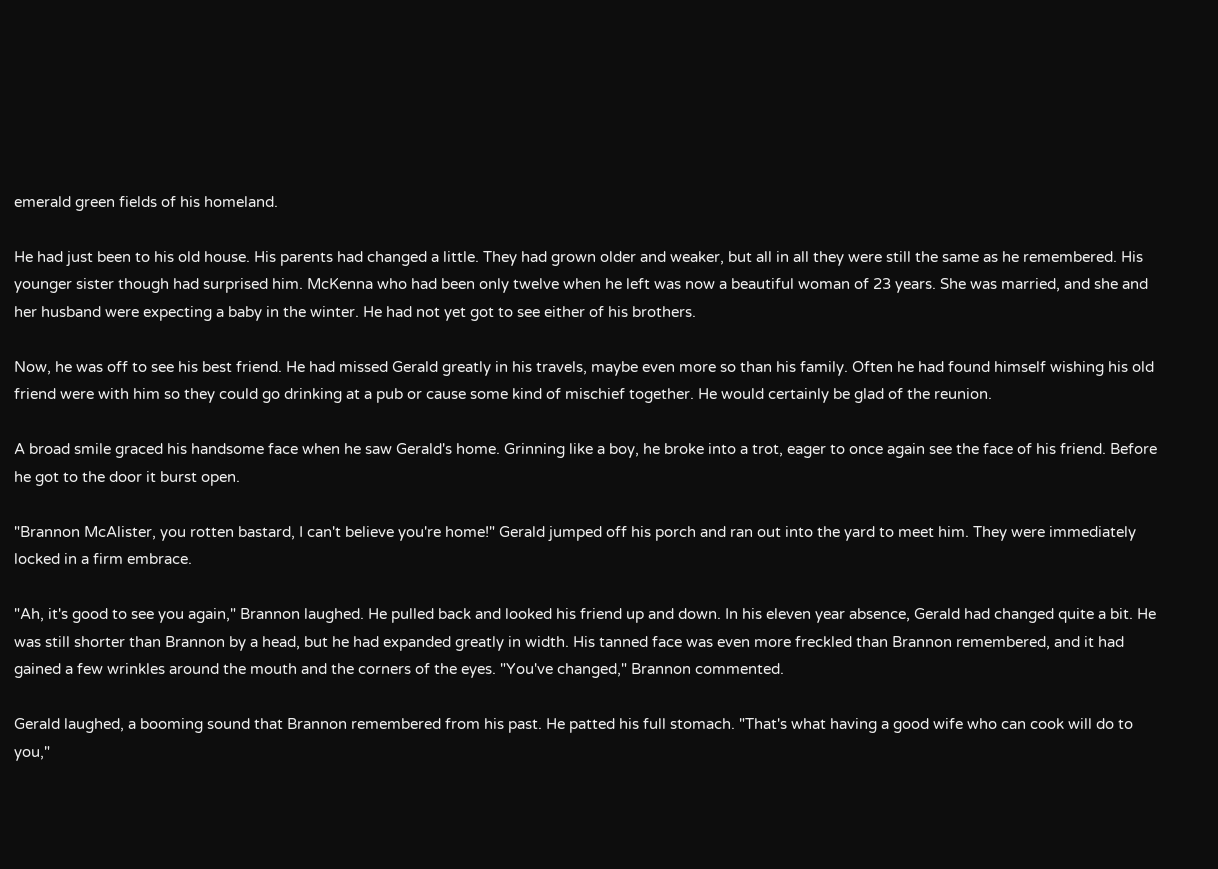emerald green fields of his homeland.

He had just been to his old house. His parents had changed a little. They had grown older and weaker, but all in all they were still the same as he remembered. His younger sister though had surprised him. McKenna who had been only twelve when he left was now a beautiful woman of 23 years. She was married, and she and her husband were expecting a baby in the winter. He had not yet got to see either of his brothers.

Now, he was off to see his best friend. He had missed Gerald greatly in his travels, maybe even more so than his family. Often he had found himself wishing his old friend were with him so they could go drinking at a pub or cause some kind of mischief together. He would certainly be glad of the reunion.

A broad smile graced his handsome face when he saw Gerald's home. Grinning like a boy, he broke into a trot, eager to once again see the face of his friend. Before he got to the door it burst open.

"Brannon McAlister, you rotten bastard, I can't believe you're home!" Gerald jumped off his porch and ran out into the yard to meet him. They were immediately locked in a firm embrace.

"Ah, it's good to see you again," Brannon laughed. He pulled back and looked his friend up and down. In his eleven year absence, Gerald had changed quite a bit. He was still shorter than Brannon by a head, but he had expanded greatly in width. His tanned face was even more freckled than Brannon remembered, and it had gained a few wrinkles around the mouth and the corners of the eyes. "You've changed," Brannon commented.

Gerald laughed, a booming sound that Brannon remembered from his past. He patted his full stomach. "That's what having a good wife who can cook will do to you,"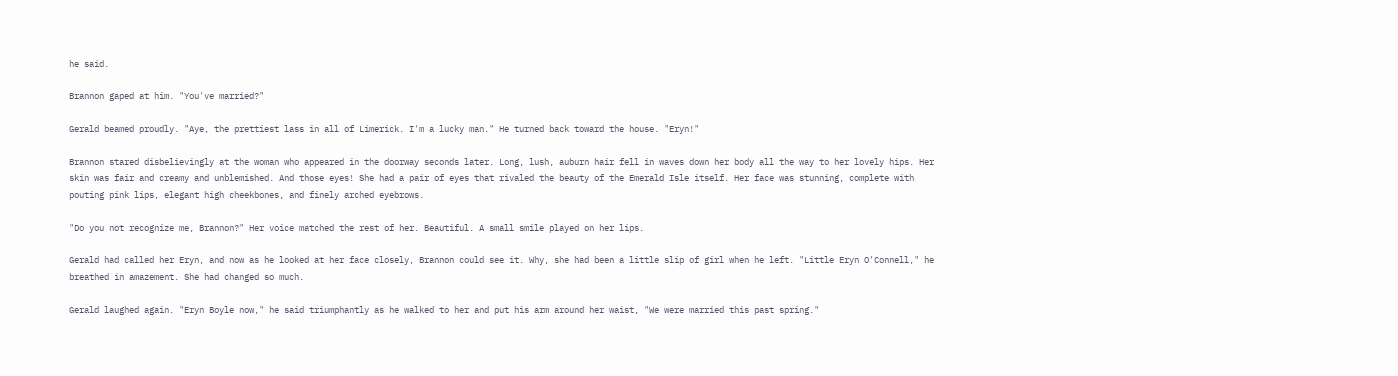he said.

Brannon gaped at him. "You've married?"

Gerald beamed proudly. "Aye, the prettiest lass in all of Limerick. I'm a lucky man." He turned back toward the house. "Eryn!"

Brannon stared disbelievingly at the woman who appeared in the doorway seconds later. Long, lush, auburn hair fell in waves down her body all the way to her lovely hips. Her skin was fair and creamy and unblemished. And those eyes! She had a pair of eyes that rivaled the beauty of the Emerald Isle itself. Her face was stunning, complete with pouting pink lips, elegant high cheekbones, and finely arched eyebrows.

"Do you not recognize me, Brannon?" Her voice matched the rest of her. Beautiful. A small smile played on her lips.

Gerald had called her Eryn, and now as he looked at her face closely, Brannon could see it. Why, she had been a little slip of girl when he left. "Little Eryn O'Connell," he breathed in amazement. She had changed so much.

Gerald laughed again. "Eryn Boyle now," he said triumphantly as he walked to her and put his arm around her waist, "We were married this past spring."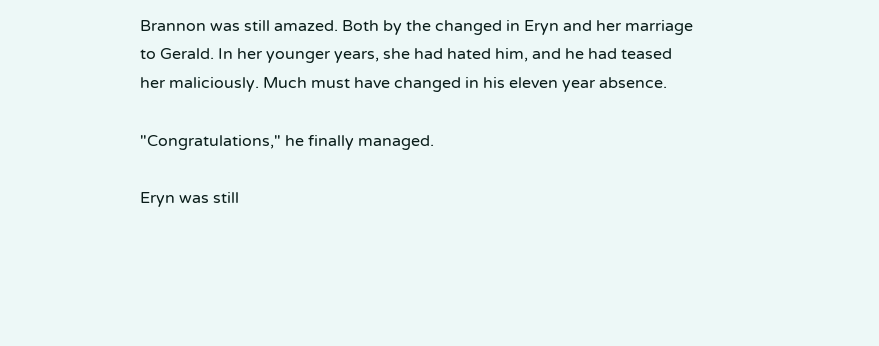Brannon was still amazed. Both by the changed in Eryn and her marriage to Gerald. In her younger years, she had hated him, and he had teased her maliciously. Much must have changed in his eleven year absence.

"Congratulations," he finally managed.

Eryn was still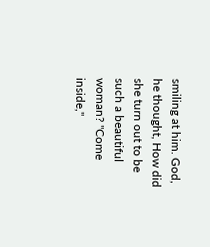smiling at him. God, he thought, How did she turn out to be such a beautiful woman? "Come inside,"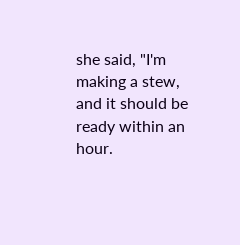she said, "I'm making a stew, and it should be ready within an hour.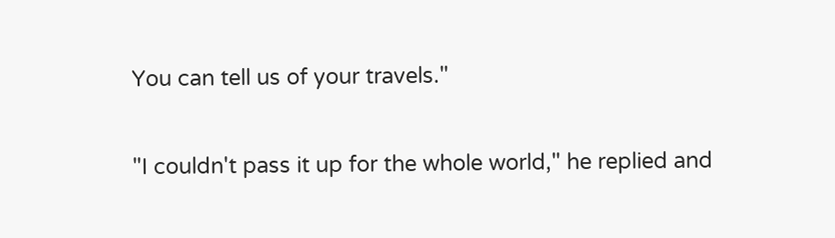You can tell us of your travels."

"I couldn't pass it up for the whole world," he replied and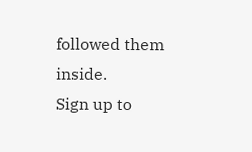followed them inside.
Sign up to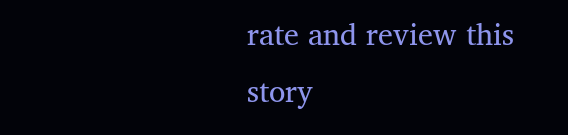rate and review this story